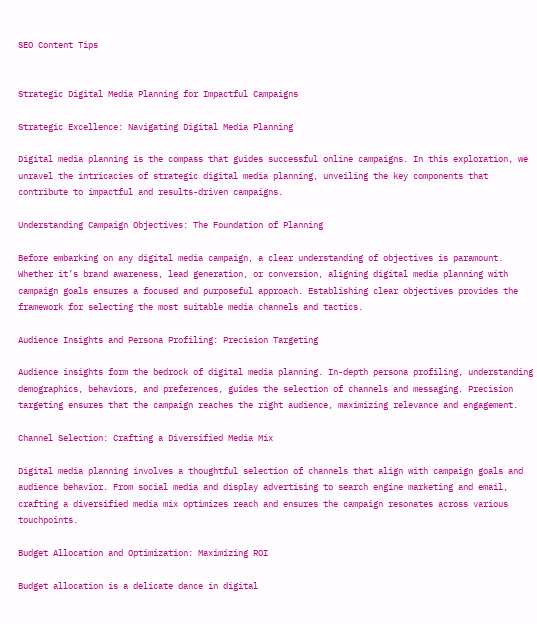SEO Content Tips


Strategic Digital Media Planning for Impactful Campaigns

Strategic Excellence: Navigating Digital Media Planning

Digital media planning is the compass that guides successful online campaigns. In this exploration, we unravel the intricacies of strategic digital media planning, unveiling the key components that contribute to impactful and results-driven campaigns.

Understanding Campaign Objectives: The Foundation of Planning

Before embarking on any digital media campaign, a clear understanding of objectives is paramount. Whether it’s brand awareness, lead generation, or conversion, aligning digital media planning with campaign goals ensures a focused and purposeful approach. Establishing clear objectives provides the framework for selecting the most suitable media channels and tactics.

Audience Insights and Persona Profiling: Precision Targeting

Audience insights form the bedrock of digital media planning. In-depth persona profiling, understanding demographics, behaviors, and preferences, guides the selection of channels and messaging. Precision targeting ensures that the campaign reaches the right audience, maximizing relevance and engagement.

Channel Selection: Crafting a Diversified Media Mix

Digital media planning involves a thoughtful selection of channels that align with campaign goals and audience behavior. From social media and display advertising to search engine marketing and email, crafting a diversified media mix optimizes reach and ensures the campaign resonates across various touchpoints.

Budget Allocation and Optimization: Maximizing ROI

Budget allocation is a delicate dance in digital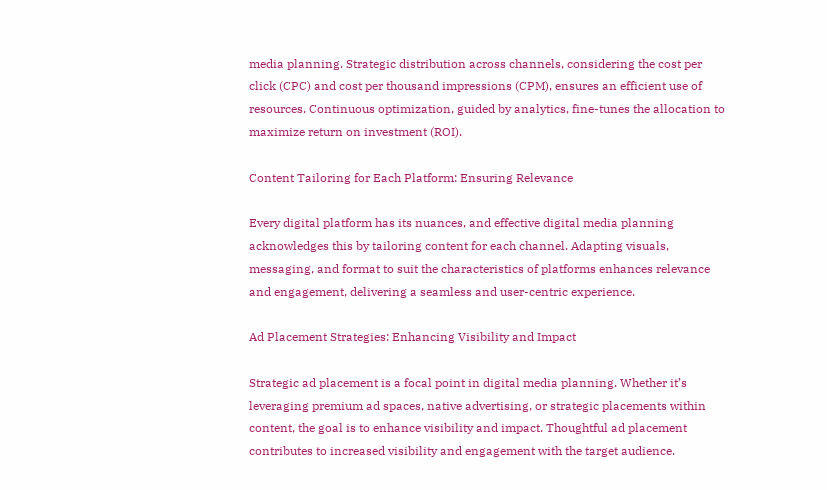media planning. Strategic distribution across channels, considering the cost per click (CPC) and cost per thousand impressions (CPM), ensures an efficient use of resources. Continuous optimization, guided by analytics, fine-tunes the allocation to maximize return on investment (ROI).

Content Tailoring for Each Platform: Ensuring Relevance

Every digital platform has its nuances, and effective digital media planning acknowledges this by tailoring content for each channel. Adapting visuals, messaging, and format to suit the characteristics of platforms enhances relevance and engagement, delivering a seamless and user-centric experience.

Ad Placement Strategies: Enhancing Visibility and Impact

Strategic ad placement is a focal point in digital media planning. Whether it’s leveraging premium ad spaces, native advertising, or strategic placements within content, the goal is to enhance visibility and impact. Thoughtful ad placement contributes to increased visibility and engagement with the target audience.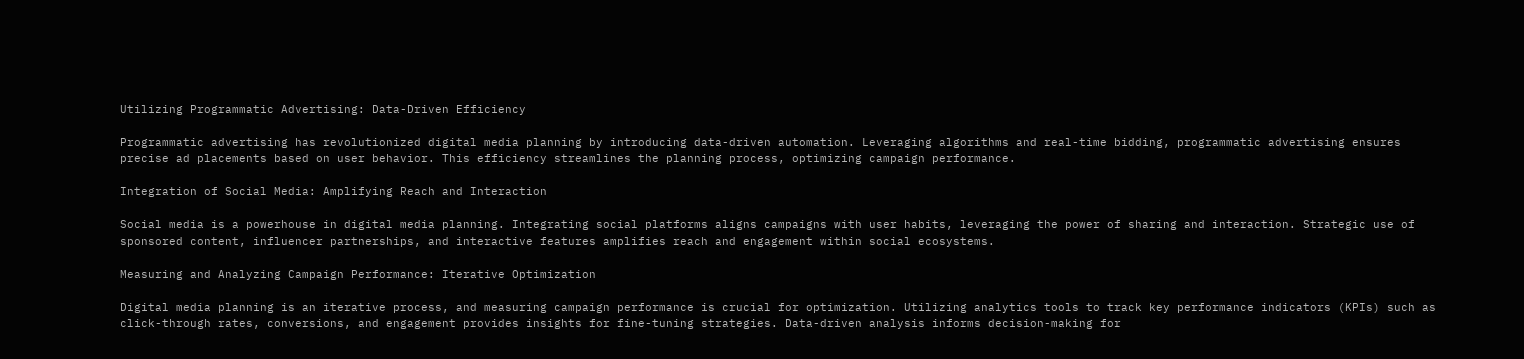Utilizing Programmatic Advertising: Data-Driven Efficiency

Programmatic advertising has revolutionized digital media planning by introducing data-driven automation. Leveraging algorithms and real-time bidding, programmatic advertising ensures precise ad placements based on user behavior. This efficiency streamlines the planning process, optimizing campaign performance.

Integration of Social Media: Amplifying Reach and Interaction

Social media is a powerhouse in digital media planning. Integrating social platforms aligns campaigns with user habits, leveraging the power of sharing and interaction. Strategic use of sponsored content, influencer partnerships, and interactive features amplifies reach and engagement within social ecosystems.

Measuring and Analyzing Campaign Performance: Iterative Optimization

Digital media planning is an iterative process, and measuring campaign performance is crucial for optimization. Utilizing analytics tools to track key performance indicators (KPIs) such as click-through rates, conversions, and engagement provides insights for fine-tuning strategies. Data-driven analysis informs decision-making for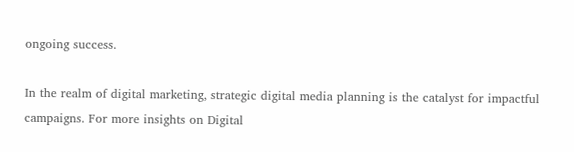ongoing success.

In the realm of digital marketing, strategic digital media planning is the catalyst for impactful campaigns. For more insights on Digital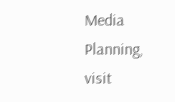Media Planning, visit